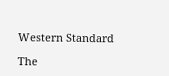Western Standard

The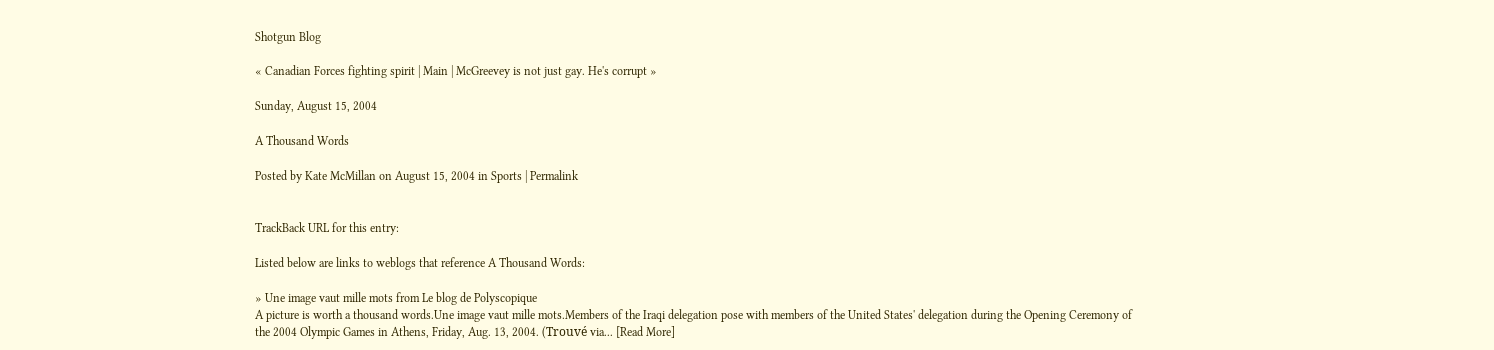Shotgun Blog

« Canadian Forces fighting spirit | Main | McGreevey is not just gay. He's corrupt »

Sunday, August 15, 2004

A Thousand Words

Posted by Kate McMillan on August 15, 2004 in Sports | Permalink


TrackBack URL for this entry:

Listed below are links to weblogs that reference A Thousand Words:

» Une image vaut mille mots from Le blog de Polyscopique
A picture is worth a thousand words.Une image vaut mille mots.Members of the Iraqi delegation pose with members of the United States' delegation during the Opening Ceremony of the 2004 Olympic Games in Athens, Friday, Aug. 13, 2004. (Trouvé via... [Read More]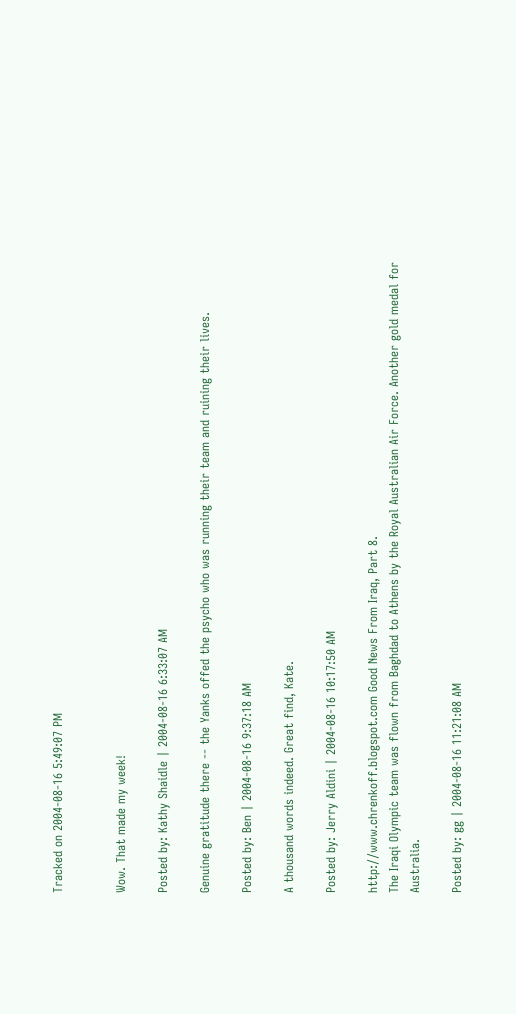Tracked on 2004-08-16 5:49:07 PM


Wow. That made my week!

Posted by: Kathy Shaidle | 2004-08-16 6:33:07 AM

Genuine gratitude there -- the Yanks offed the psycho who was running their team and ruining their lives.

Posted by: Ben | 2004-08-16 9:37:18 AM

A thousand words indeed. Great find, Kate.

Posted by: Jerry Aldini | 2004-08-16 10:17:50 AM

http://www.chrenkoff.blogspot.com Good News From Iraq, Part 8.
The Iraqi Olympic team was flown from Baghdad to Athens by the Royal Australian Air Force. Another gold medal for Australia.

Posted by: gg | 2004-08-16 11:21:08 AM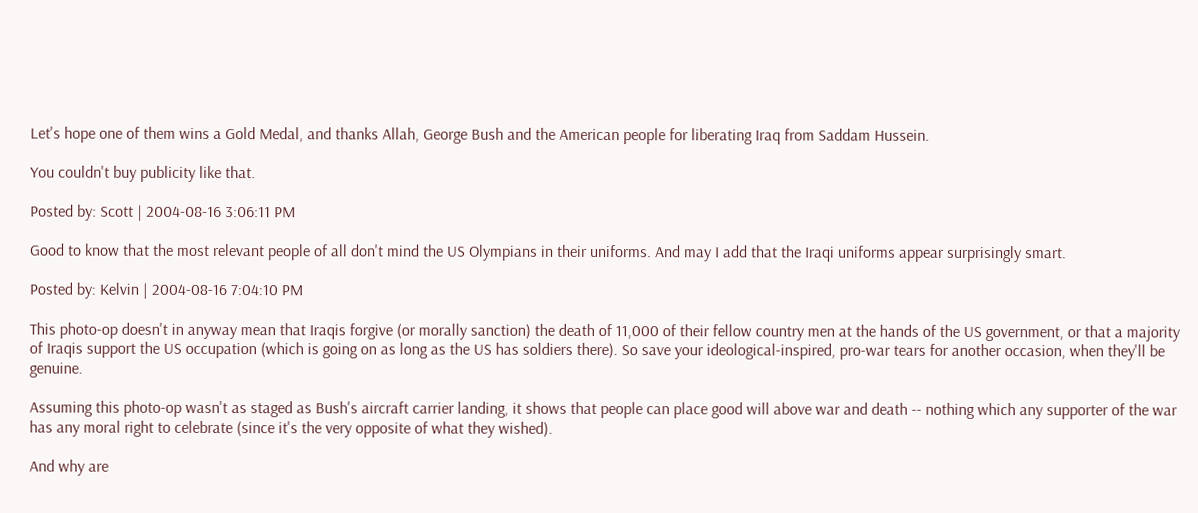Let's hope one of them wins a Gold Medal, and thanks Allah, George Bush and the American people for liberating Iraq from Saddam Hussein.

You couldn't buy publicity like that.

Posted by: Scott | 2004-08-16 3:06:11 PM

Good to know that the most relevant people of all don't mind the US Olympians in their uniforms. And may I add that the Iraqi uniforms appear surprisingly smart.

Posted by: Kelvin | 2004-08-16 7:04:10 PM

This photo-op doesn't in anyway mean that Iraqis forgive (or morally sanction) the death of 11,000 of their fellow country men at the hands of the US government, or that a majority of Iraqis support the US occupation (which is going on as long as the US has soldiers there). So save your ideological-inspired, pro-war tears for another occasion, when they'll be genuine.

Assuming this photo-op wasn't as staged as Bush's aircraft carrier landing, it shows that people can place good will above war and death -- nothing which any supporter of the war has any moral right to celebrate (since it's the very opposite of what they wished).

And why are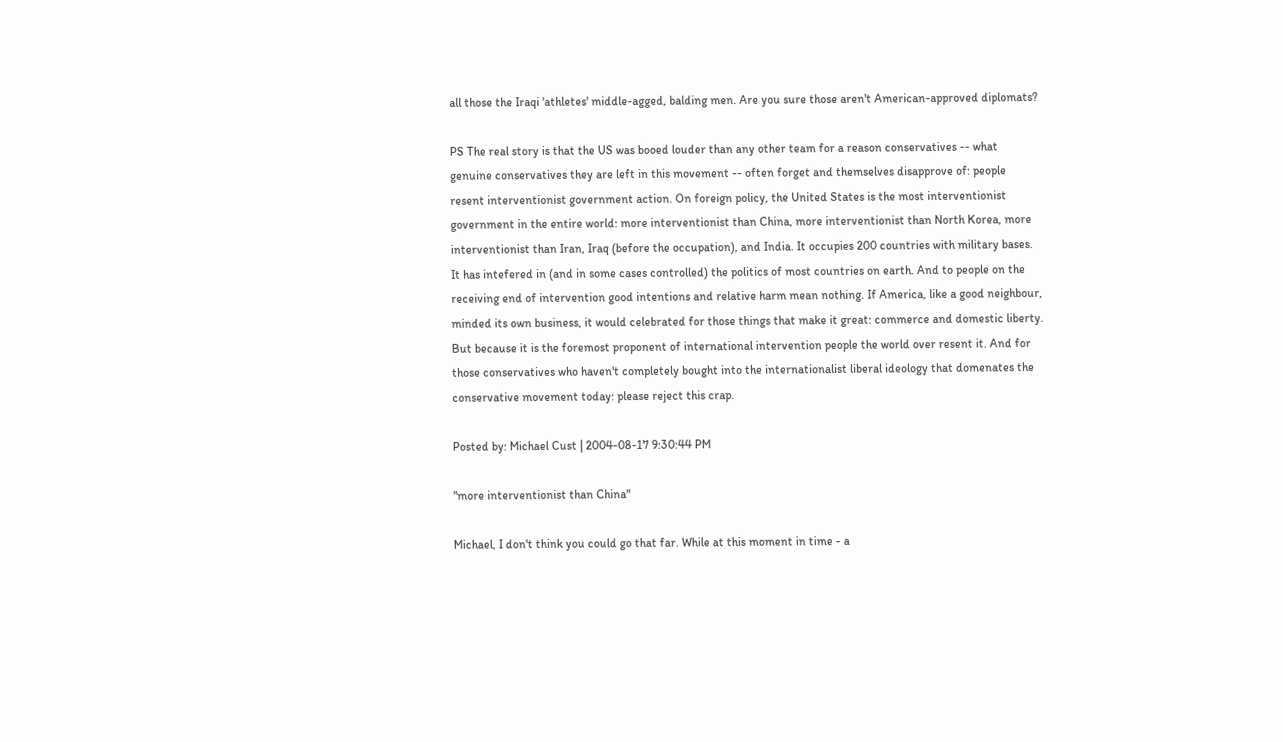all those the Iraqi 'athletes' middle-agged, balding men. Are you sure those aren't American-approved diplomats?

PS The real story is that the US was booed louder than any other team for a reason conservatives -- what genuine conservatives they are left in this movement -- often forget and themselves disapprove of: people resent interventionist government action. On foreign policy, the United States is the most interventionist government in the entire world: more interventionist than China, more interventionist than North Korea, more interventionist than Iran, Iraq (before the occupation), and India. It occupies 200 countries with military bases. It has intefered in (and in some cases controlled) the politics of most countries on earth. And to people on the receiving end of intervention good intentions and relative harm mean nothing. If America, like a good neighbour, minded its own business, it would celebrated for those things that make it great: commerce and domestic liberty. But because it is the foremost proponent of international intervention people the world over resent it. And for those conservatives who haven't completely bought into the internationalist liberal ideology that domenates the conservative movement today: please reject this crap.

Posted by: Michael Cust | 2004-08-17 9:30:44 PM

"more interventionist than China"

Michael, I don't think you could go that far. While at this moment in time - a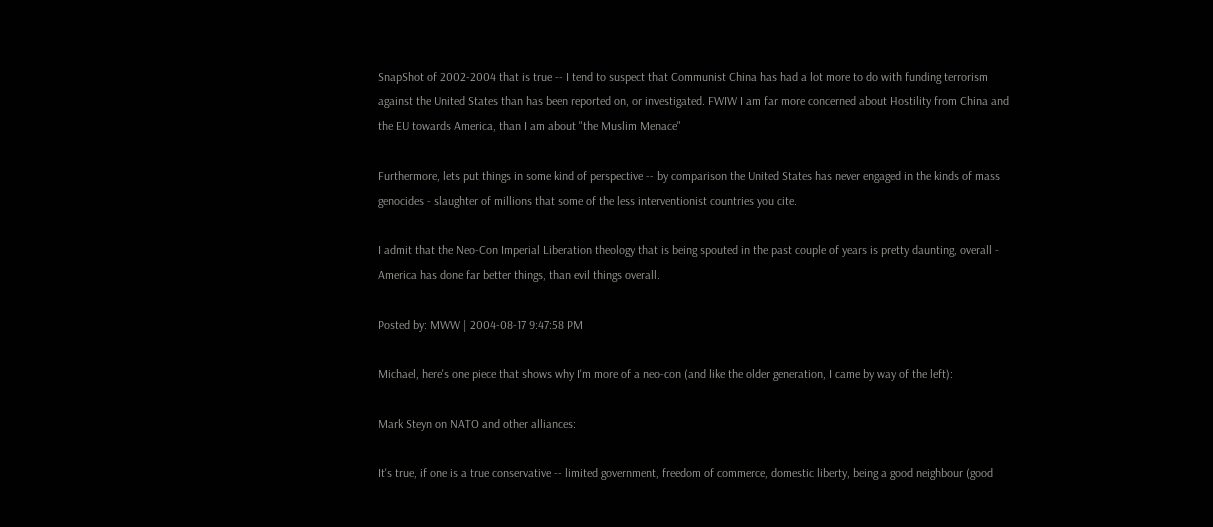SnapShot of 2002-2004 that is true -- I tend to suspect that Communist China has had a lot more to do with funding terrorism against the United States than has been reported on, or investigated. FWIW I am far more concerned about Hostility from China and the EU towards America, than I am about "the Muslim Menace"

Furthermore, lets put things in some kind of perspective -- by comparison the United States has never engaged in the kinds of mass genocides - slaughter of millions that some of the less interventionist countries you cite.

I admit that the Neo-Con Imperial Liberation theology that is being spouted in the past couple of years is pretty daunting, overall - America has done far better things, than evil things overall.

Posted by: MWW | 2004-08-17 9:47:58 PM

Michael, here's one piece that shows why I'm more of a neo-con (and like the older generation, I came by way of the left):

Mark Steyn on NATO and other alliances:

It's true, if one is a true conservative -- limited government, freedom of commerce, domestic liberty, being a good neighbour (good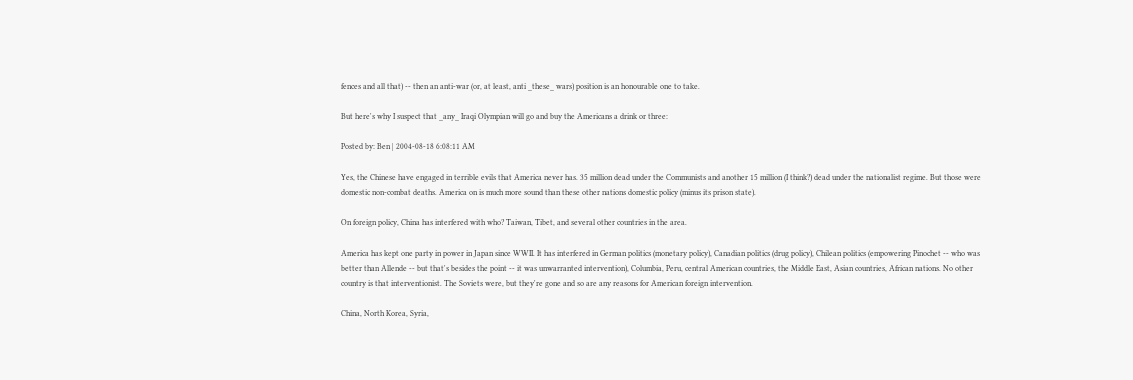fences and all that) -- then an anti-war (or, at least, anti _these_ wars) position is an honourable one to take.

But here's why I suspect that _any_ Iraqi Olympian will go and buy the Americans a drink or three:

Posted by: Ben | 2004-08-18 6:08:11 AM

Yes, the Chinese have engaged in terrible evils that America never has. 35 million dead under the Communists and another 15 million (I think?) dead under the nationalist regime. But those were domestic non-combat deaths. America on is much more sound than these other nations domestic policy (minus its prison state).

On foreign policy, China has interfered with who? Taiwan, Tibet, and several other countries in the area.

America has kept one party in power in Japan since WWII. It has interfered in German politics (monetary policy), Canadian politics (drug policy), Chilean politics (empowering Pinochet -- who was better than Allende -- but that's besides the point -- it was unwarranted intervention), Columbia, Peru, central American countries, the Middle East, Asian countries, African nations. No other country is that interventionist. The Soviets were, but they're gone and so are any reasons for American foreign intervention.

China, North Korea, Syria,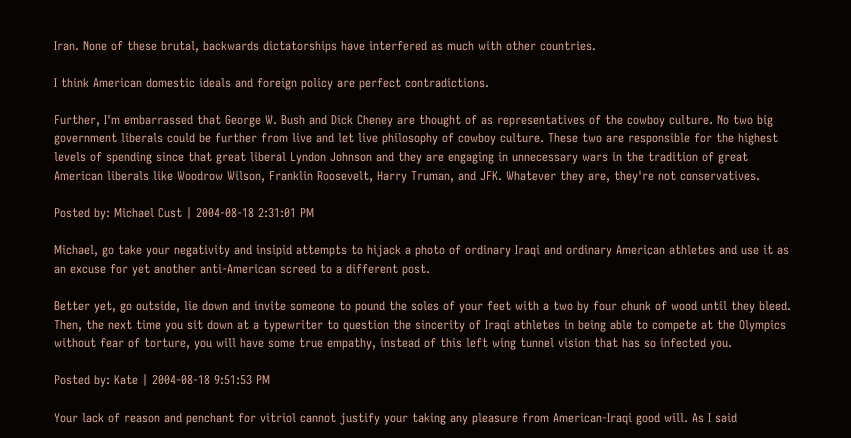Iran. None of these brutal, backwards dictatorships have interfered as much with other countries.

I think American domestic ideals and foreign policy are perfect contradictions.

Further, I'm embarrassed that George W. Bush and Dick Cheney are thought of as representatives of the cowboy culture. No two big government liberals could be further from live and let live philosophy of cowboy culture. These two are responsible for the highest levels of spending since that great liberal Lyndon Johnson and they are engaging in unnecessary wars in the tradition of great American liberals like Woodrow Wilson, Franklin Roosevelt, Harry Truman, and JFK. Whatever they are, they're not conservatives.

Posted by: Michael Cust | 2004-08-18 2:31:01 PM

Michael, go take your negativity and insipid attempts to hijack a photo of ordinary Iraqi and ordinary American athletes and use it as an excuse for yet another anti-American screed to a different post.

Better yet, go outside, lie down and invite someone to pound the soles of your feet with a two by four chunk of wood until they bleed.
Then, the next time you sit down at a typewriter to question the sincerity of Iraqi athletes in being able to compete at the Olympics without fear of torture, you will have some true empathy, instead of this left wing tunnel vision that has so infected you.

Posted by: Kate | 2004-08-18 9:51:53 PM

Your lack of reason and penchant for vitriol cannot justify your taking any pleasure from American-Iraqi good will. As I said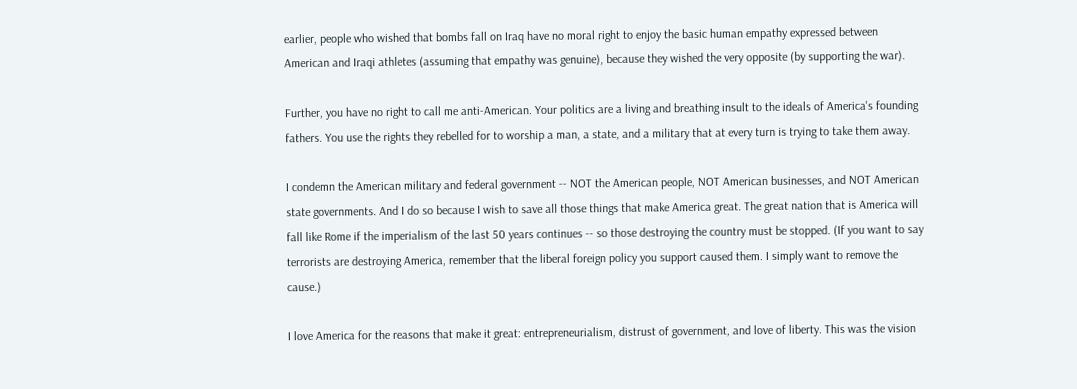earlier, people who wished that bombs fall on Iraq have no moral right to enjoy the basic human empathy expressed between American and Iraqi athletes (assuming that empathy was genuine), because they wished the very opposite (by supporting the war).

Further, you have no right to call me anti-American. Your politics are a living and breathing insult to the ideals of America's founding fathers. You use the rights they rebelled for to worship a man, a state, and a military that at every turn is trying to take them away.

I condemn the American military and federal government -- NOT the American people, NOT American businesses, and NOT American state governments. And I do so because I wish to save all those things that make America great. The great nation that is America will fall like Rome if the imperialism of the last 50 years continues -- so those destroying the country must be stopped. (If you want to say terrorists are destroying America, remember that the liberal foreign policy you support caused them. I simply want to remove the cause.)

I love America for the reasons that make it great: entrepreneurialism, distrust of government, and love of liberty. This was the vision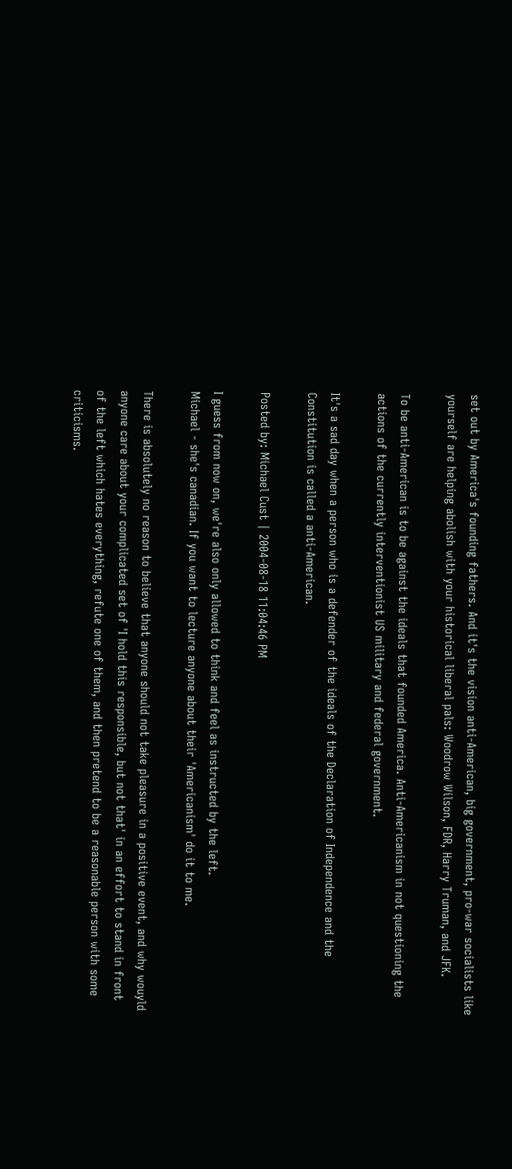set out by America's founding fathers. And it's the vision anti-American, big government, pro-war socialists like yourself are helping abolish with your historical liberal pals: Woodrow Wilson, FDR, Harry Truman, and JFK.

To be anti-American is to be against the ideals that founded America. Anti-Americanism in not questioning the actions of the currently interventionist US military and federal government.

It's a sad day when a person who is a defender of the ideals of the Declaration of Independence and the Constitution is called a anti-American.

Posted by: Michael Cust | 2004-08-18 11:04:46 PM

I guess from now on, we're also only allowed to think and feel as instructed by the left.
Michael - she's canadian. If you want to lecture anyone about their 'Americanism' do it to me.

There is absolutely no reason to believe that anyone should not take pleasure in a positive event, and why wouyld anyone care about your complicated set of 'I hold this responsible, but not that' in an effort to stand in front of the left which hates everything, refute one of them, and then pretend to be a reasonable person with some criticisms.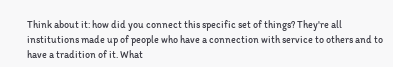Think about it: how did you connect this specific set of things? They're all institutions made up of people who have a connection with service to others and to have a tradition of it. What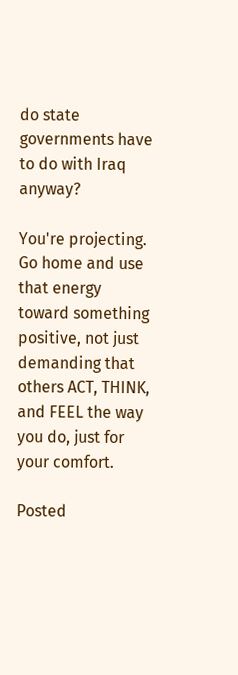do state governments have to do with Iraq anyway?

You're projecting. Go home and use that energy toward something positive, not just demanding that others ACT, THINK, and FEEL the way you do, just for your comfort.

Posted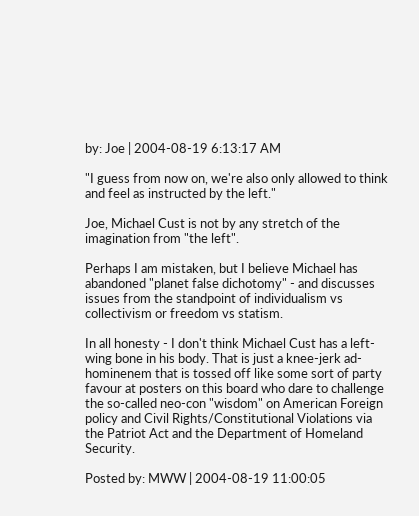by: Joe | 2004-08-19 6:13:17 AM

"I guess from now on, we're also only allowed to think and feel as instructed by the left."

Joe, Michael Cust is not by any stretch of the imagination from "the left".

Perhaps I am mistaken, but I believe Michael has abandoned "planet false dichotomy" - and discusses issues from the standpoint of individualism vs collectivism or freedom vs statism.

In all honesty - I don't think Michael Cust has a left-wing bone in his body. That is just a knee-jerk ad-hominenem that is tossed off like some sort of party favour at posters on this board who dare to challenge the so-called neo-con "wisdom" on American Foreign policy and Civil Rights/Constitutional Violations via the Patriot Act and the Department of Homeland Security.

Posted by: MWW | 2004-08-19 11:00:05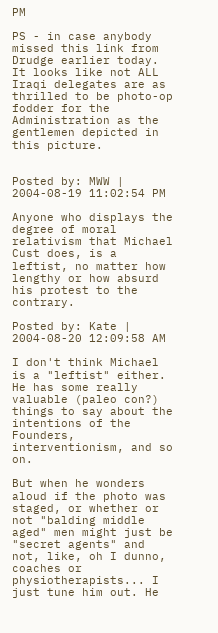PM

PS - in case anybody missed this link from Drudge earlier today. It looks like not ALL Iraqi delegates are as thrilled to be photo-op fodder for the Administration as the gentlemen depicted in this picture.


Posted by: MWW | 2004-08-19 11:02:54 PM

Anyone who displays the degree of moral relativism that Michael Cust does, is a leftist, no matter how lengthy or how absurd his protest to the contrary.

Posted by: Kate | 2004-08-20 12:09:58 AM

I don't think Michael is a "leftist" either. He has some really valuable (paleo con?) things to say about the intentions of the Founders, interventionism, and so on.

But when he wonders aloud if the photo was staged, or whether or not "balding middle aged" men might just be "secret agents" and not, like, oh I dunno, coaches or physiotherapists... I just tune him out. He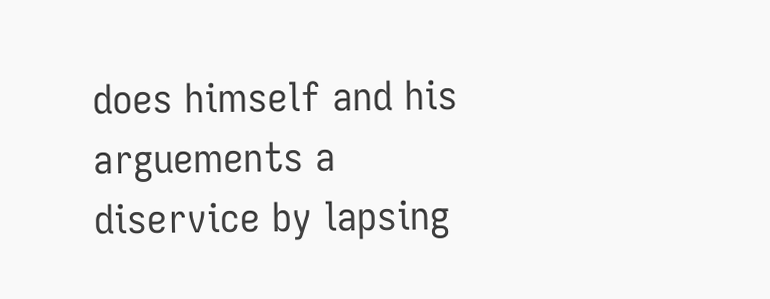does himself and his arguements a diservice by lapsing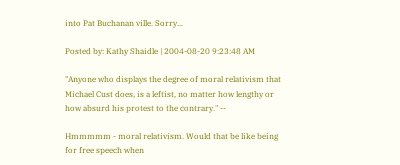into Pat Buchanan ville. Sorry...

Posted by: Kathy Shaidle | 2004-08-20 9:23:48 AM

"Anyone who displays the degree of moral relativism that Michael Cust does, is a leftist, no matter how lengthy or how absurd his protest to the contrary." --

Hmmmmm - moral relativism. Would that be like being for free speech when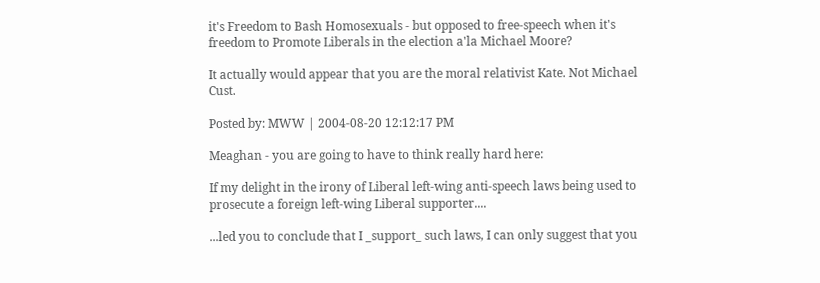it's Freedom to Bash Homosexuals - but opposed to free-speech when it's freedom to Promote Liberals in the election a'la Michael Moore?

It actually would appear that you are the moral relativist Kate. Not Michael Cust.

Posted by: MWW | 2004-08-20 12:12:17 PM

Meaghan - you are going to have to think really hard here:

If my delight in the irony of Liberal left-wing anti-speech laws being used to prosecute a foreign left-wing Liberal supporter....

...led you to conclude that I _support_ such laws, I can only suggest that you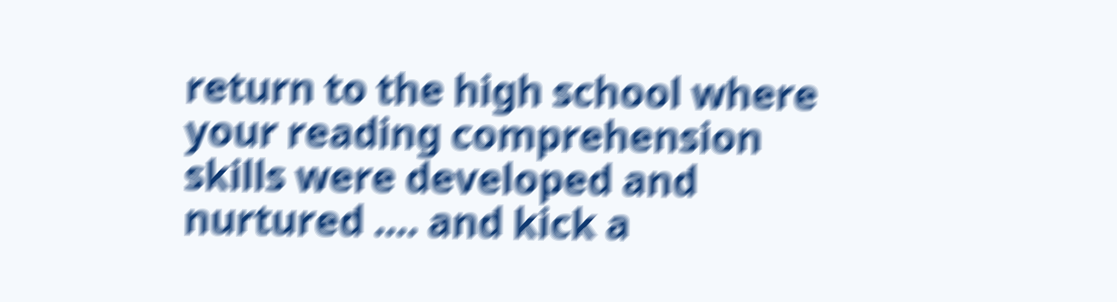return to the high school where your reading comprehension skills were developed and nurtured .... and kick a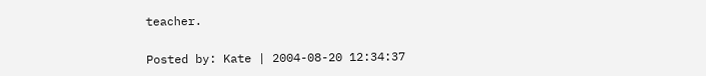teacher.

Posted by: Kate | 2004-08-20 12:34:37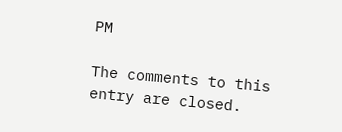PM

The comments to this entry are closed.